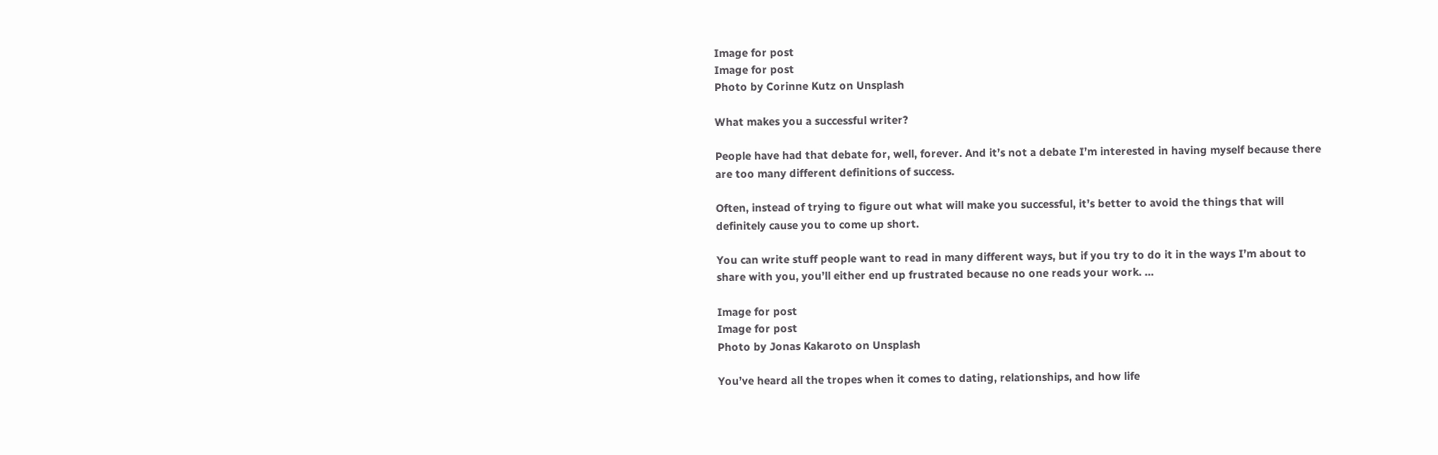Image for post
Image for post
Photo by Corinne Kutz on Unsplash

What makes you a successful writer?

People have had that debate for, well, forever. And it’s not a debate I’m interested in having myself because there are too many different definitions of success.

Often, instead of trying to figure out what will make you successful, it’s better to avoid the things that will definitely cause you to come up short.

You can write stuff people want to read in many different ways, but if you try to do it in the ways I’m about to share with you, you’ll either end up frustrated because no one reads your work. …

Image for post
Image for post
Photo by Jonas Kakaroto on Unsplash

You’ve heard all the tropes when it comes to dating, relationships, and how life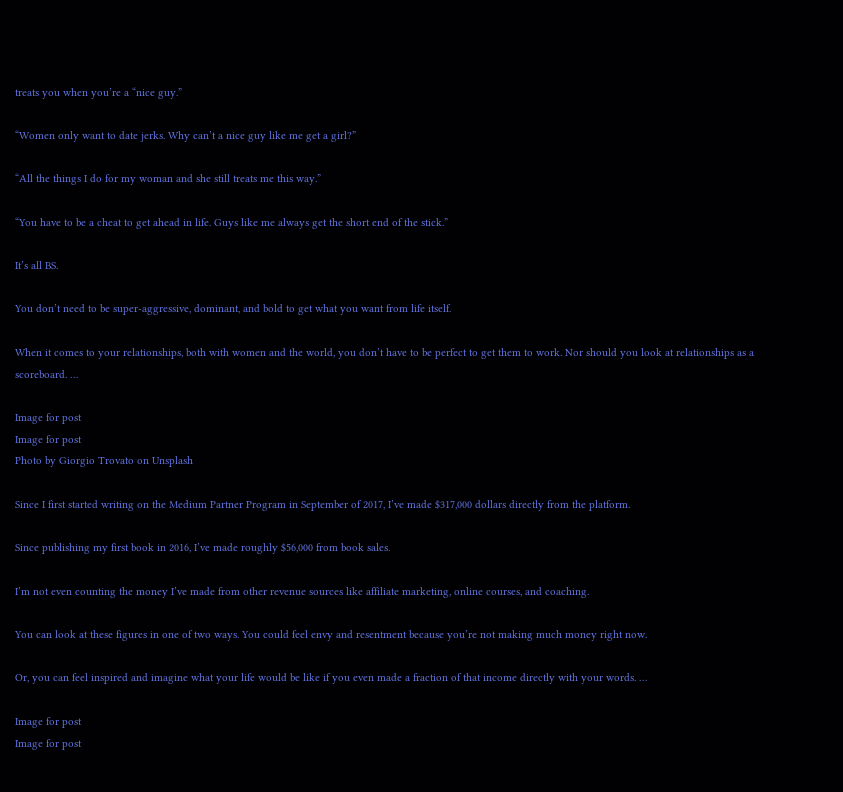treats you when you’re a “nice guy.”

“Women only want to date jerks. Why can’t a nice guy like me get a girl?”

“All the things I do for my woman and she still treats me this way.”

“You have to be a cheat to get ahead in life. Guys like me always get the short end of the stick.”

It’s all BS.

You don’t need to be super-aggressive, dominant, and bold to get what you want from life itself.

When it comes to your relationships, both with women and the world, you don’t have to be perfect to get them to work. Nor should you look at relationships as a scoreboard. …

Image for post
Image for post
Photo by Giorgio Trovato on Unsplash

Since I first started writing on the Medium Partner Program in September of 2017, I’ve made $317,000 dollars directly from the platform.

Since publishing my first book in 2016, I’ve made roughly $56,000 from book sales.

I’m not even counting the money I’ve made from other revenue sources like affiliate marketing, online courses, and coaching.

You can look at these figures in one of two ways. You could feel envy and resentment because you’re not making much money right now.

Or, you can feel inspired and imagine what your life would be like if you even made a fraction of that income directly with your words. …

Image for post
Image for post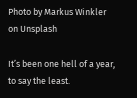Photo by Markus Winkler on Unsplash

It’s been one hell of a year, to say the least.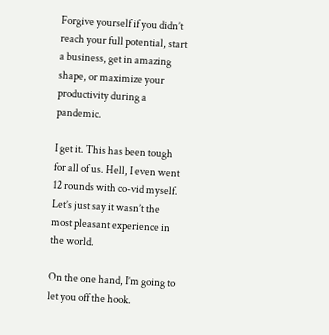Forgive yourself if you didn’t reach your full potential, start a business, get in amazing shape, or maximize your productivity during a pandemic.

I get it. This has been tough for all of us. Hell, I even went 12 rounds with co-vid myself. Let’s just say it wasn’t the most pleasant experience in the world.

On the one hand, I’m going to let you off the hook.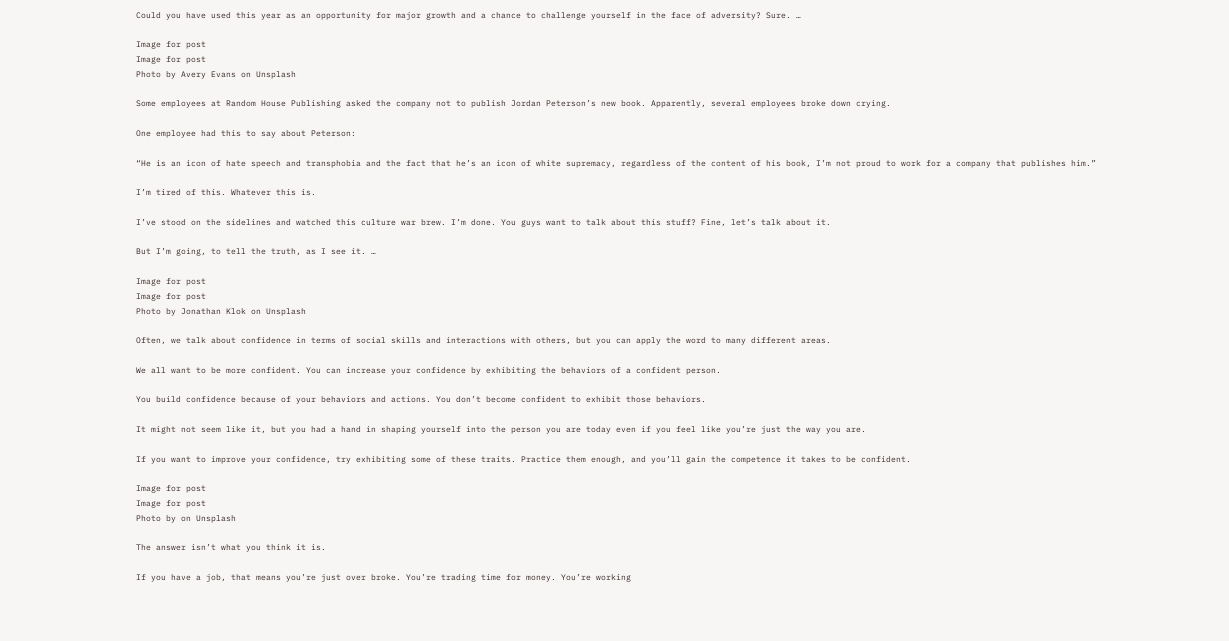Could you have used this year as an opportunity for major growth and a chance to challenge yourself in the face of adversity? Sure. …

Image for post
Image for post
Photo by Avery Evans on Unsplash

Some employees at Random House Publishing asked the company not to publish Jordan Peterson’s new book. Apparently, several employees broke down crying.

One employee had this to say about Peterson:

“He is an icon of hate speech and transphobia and the fact that he’s an icon of white supremacy, regardless of the content of his book, I’m not proud to work for a company that publishes him.”

I’m tired of this. Whatever this is.

I’ve stood on the sidelines and watched this culture war brew. I’m done. You guys want to talk about this stuff? Fine, let’s talk about it.

But I’m going, to tell the truth, as I see it. …

Image for post
Image for post
Photo by Jonathan Klok on Unsplash

Often, we talk about confidence in terms of social skills and interactions with others, but you can apply the word to many different areas.

We all want to be more confident. You can increase your confidence by exhibiting the behaviors of a confident person.

You build confidence because of your behaviors and actions. You don’t become confident to exhibit those behaviors.

It might not seem like it, but you had a hand in shaping yourself into the person you are today even if you feel like you’re just the way you are.

If you want to improve your confidence, try exhibiting some of these traits. Practice them enough, and you’ll gain the competence it takes to be confident.

Image for post
Image for post
Photo by on Unsplash

The answer isn’t what you think it is.

If you have a job, that means you’re just over broke. You’re trading time for money. You’re working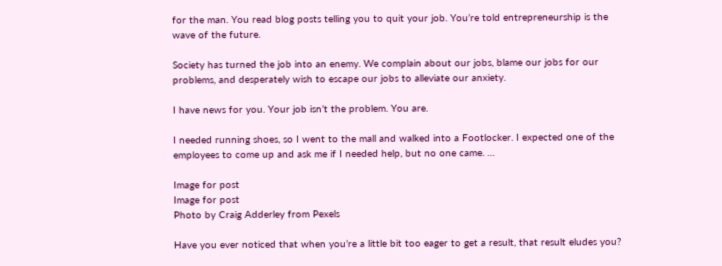for the man. You read blog posts telling you to quit your job. You’re told entrepreneurship is the wave of the future.

Society has turned the job into an enemy. We complain about our jobs, blame our jobs for our problems, and desperately wish to escape our jobs to alleviate our anxiety.

I have news for you. Your job isn’t the problem. You are.

I needed running shoes, so I went to the mall and walked into a Footlocker. I expected one of the employees to come up and ask me if I needed help, but no one came. …

Image for post
Image for post
Photo by Craig Adderley from Pexels

Have you ever noticed that when you’re a little bit too eager to get a result, that result eludes you?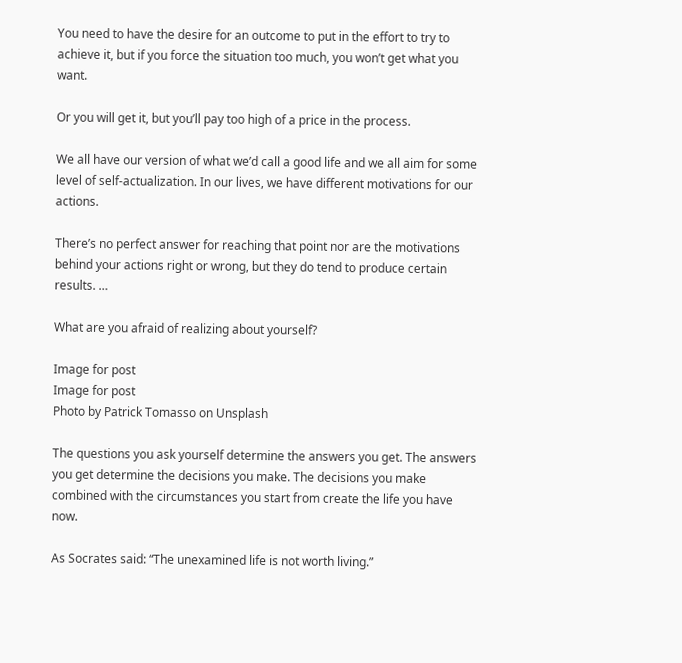You need to have the desire for an outcome to put in the effort to try to achieve it, but if you force the situation too much, you won’t get what you want.

Or you will get it, but you’ll pay too high of a price in the process.

We all have our version of what we’d call a good life and we all aim for some level of self-actualization. In our lives, we have different motivations for our actions.

There’s no perfect answer for reaching that point nor are the motivations behind your actions right or wrong, but they do tend to produce certain results. …

What are you afraid of realizing about yourself?

Image for post
Image for post
Photo by Patrick Tomasso on Unsplash

The questions you ask yourself determine the answers you get. The answers you get determine the decisions you make. The decisions you make combined with the circumstances you start from create the life you have now.

As Socrates said: “The unexamined life is not worth living.”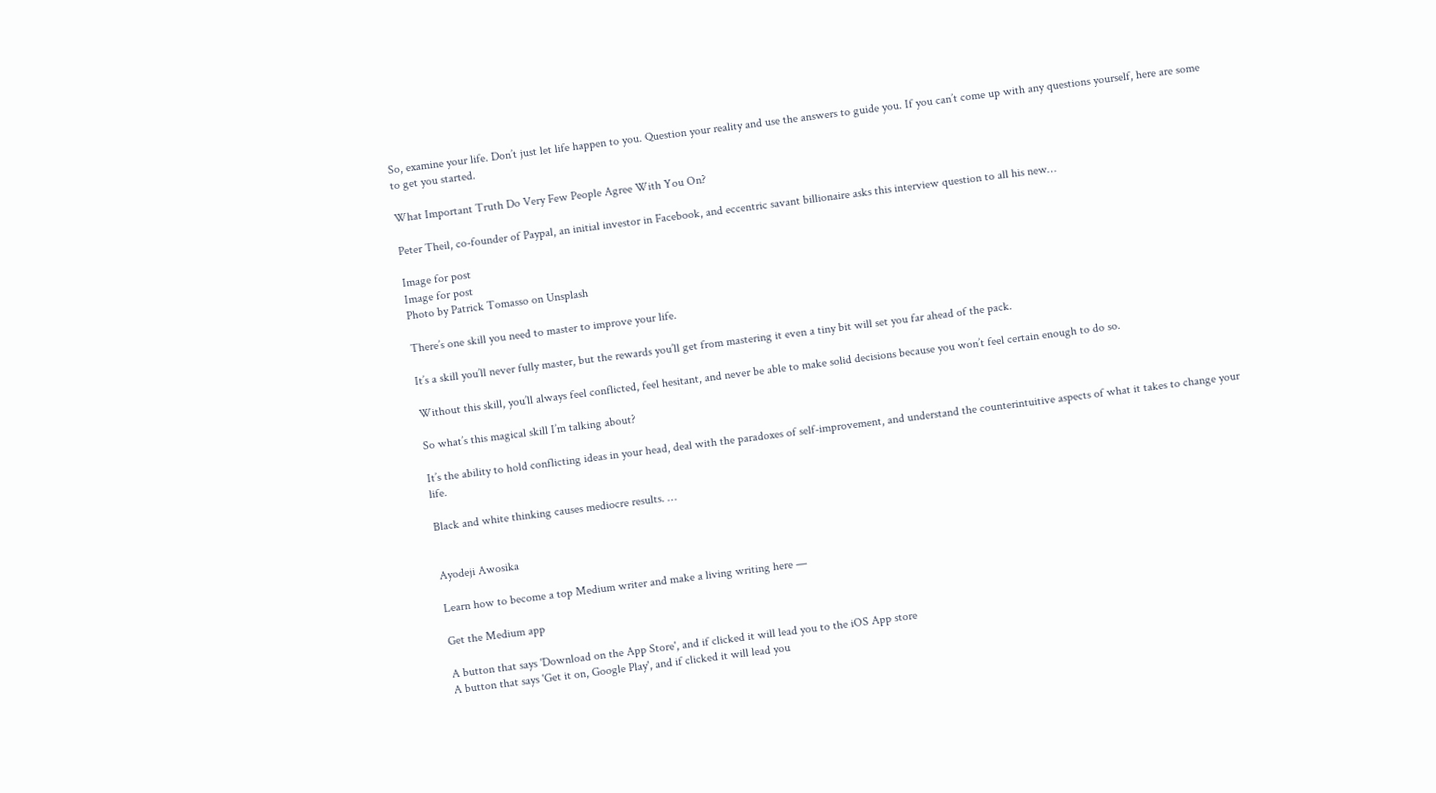So, examine your life. Don’t just let life happen to you. Question your reality and use the answers to guide you. If you can’t come up with any questions yourself, here are some to get you started.

What Important Truth Do Very Few People Agree With You On?

Peter Theil, co-founder of Paypal, an initial investor in Facebook, and eccentric savant billionaire asks this interview question to all his new…

Image for post
Image for post
Photo by Patrick Tomasso on Unsplash

There’s one skill you need to master to improve your life.

It’s a skill you’ll never fully master, but the rewards you’ll get from mastering it even a tiny bit will set you far ahead of the pack.

Without this skill, you’ll always feel conflicted, feel hesitant, and never be able to make solid decisions because you won’t feel certain enough to do so.

So what’s this magical skill I’m talking about?

It’s the ability to hold conflicting ideas in your head, deal with the paradoxes of self-improvement, and understand the counterintuitive aspects of what it takes to change your life.

Black and white thinking causes mediocre results. …


Ayodeji Awosika

Learn how to become a top Medium writer and make a living writing here —

Get the Medium app

A button that says 'Download on the App Store', and if clicked it will lead you to the iOS App store
A button that says 'Get it on, Google Play', and if clicked it will lead you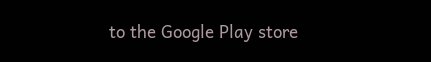to the Google Play store